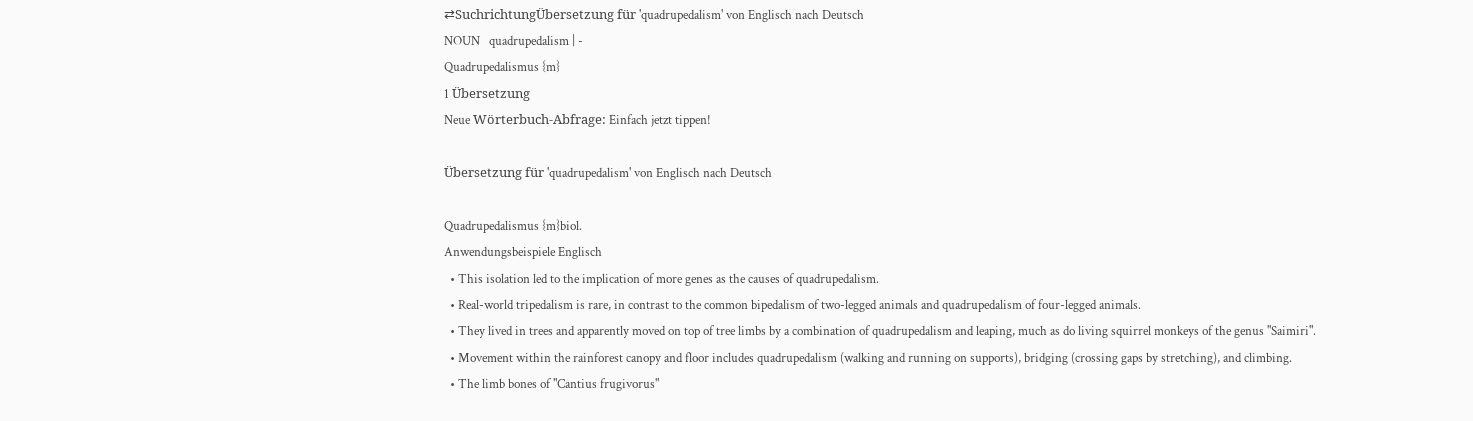⇄SuchrichtungÜbersetzung für 'quadrupedalism' von Englisch nach Deutsch
NOUN   quadrupedalism | -
Quadrupedalismus {m}
1 Übersetzung
Neue Wörterbuch-Abfrage: Einfach jetzt tippen!

Übersetzung für 'quadrupedalism' von Englisch nach Deutsch

Quadrupedalismus {m}biol.
Anwendungsbeispiele Englisch
  • This isolation led to the implication of more genes as the causes of quadrupedalism.
  • Real-world tripedalism is rare, in contrast to the common bipedalism of two-legged animals and quadrupedalism of four-legged animals.
  • They lived in trees and apparently moved on top of tree limbs by a combination of quadrupedalism and leaping, much as do living squirrel monkeys of the genus "Saimiri".
  • Movement within the rainforest canopy and floor includes quadrupedalism (walking and running on supports), bridging (crossing gaps by stretching), and climbing.
  • The limb bones of "Cantius frugivorus"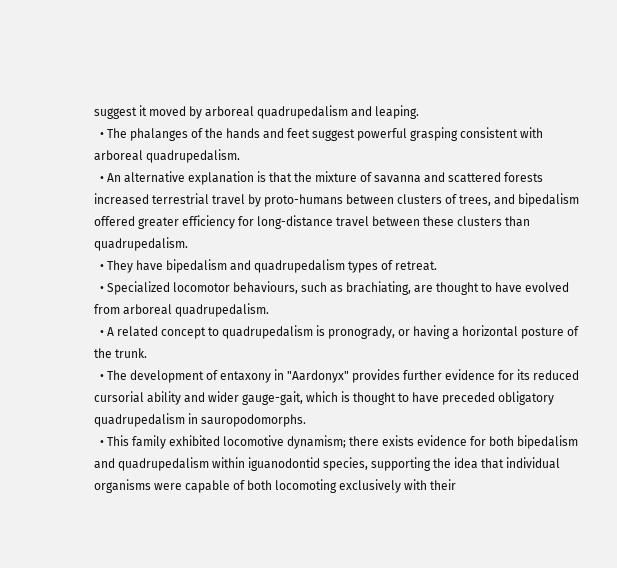suggest it moved by arboreal quadrupedalism and leaping.
  • The phalanges of the hands and feet suggest powerful grasping consistent with arboreal quadrupedalism.
  • An alternative explanation is that the mixture of savanna and scattered forests increased terrestrial travel by proto-humans between clusters of trees, and bipedalism offered greater efficiency for long-distance travel between these clusters than quadrupedalism.
  • They have bipedalism and quadrupedalism types of retreat.
  • Specialized locomotor behaviours, such as brachiating, are thought to have evolved from arboreal quadrupedalism.
  • A related concept to quadrupedalism is pronogrady, or having a horizontal posture of the trunk.
  • The development of entaxony in "Aardonyx" provides further evidence for its reduced cursorial ability and wider gauge-gait, which is thought to have preceded obligatory quadrupedalism in sauropodomorphs.
  • This family exhibited locomotive dynamism; there exists evidence for both bipedalism and quadrupedalism within iguanodontid species, supporting the idea that individual organisms were capable of both locomoting exclusively with their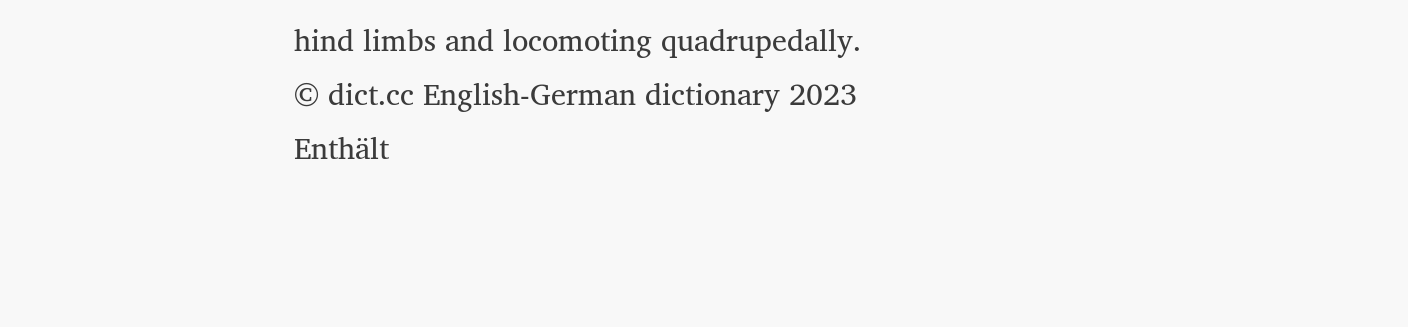hind limbs and locomoting quadrupedally.
© dict.cc English-German dictionary 2023
Enthält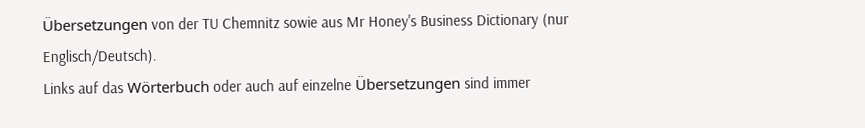Übersetzungen von der TU Chemnitz sowie aus Mr Honey's Business Dictionary (nur Englisch/Deutsch).
Links auf das Wörterbuch oder auch auf einzelne Übersetzungen sind immer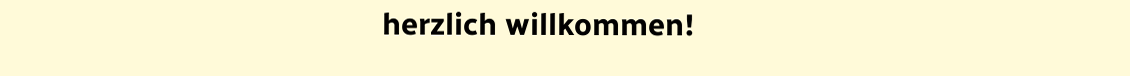herzlich willkommen!